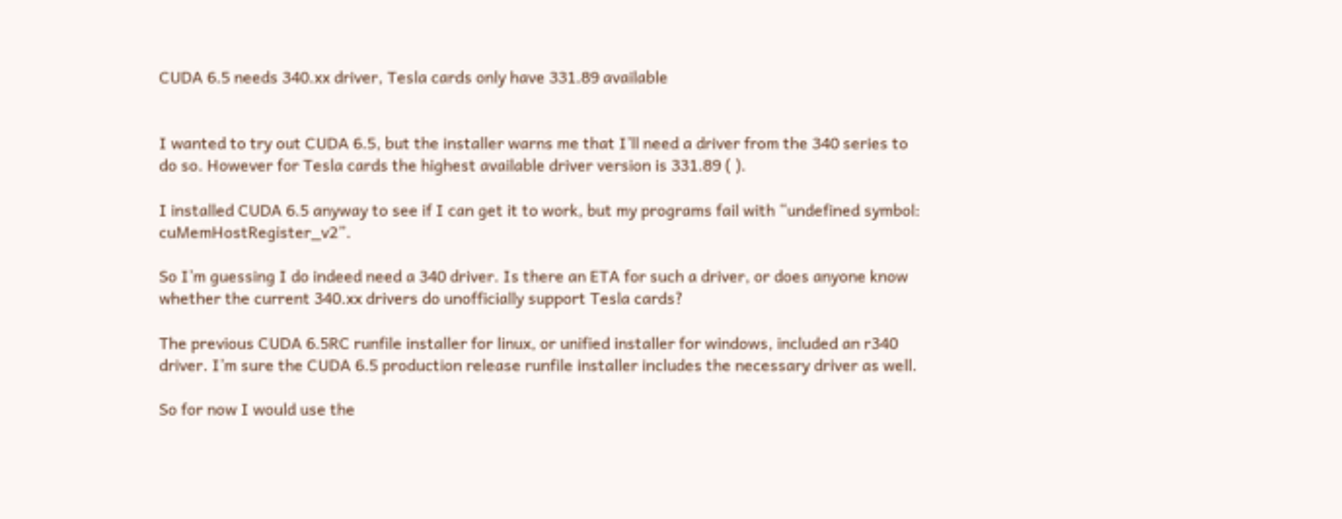CUDA 6.5 needs 340.xx driver, Tesla cards only have 331.89 available


I wanted to try out CUDA 6.5, but the installer warns me that I’ll need a driver from the 340 series to do so. However for Tesla cards the highest available driver version is 331.89 ( ).

I installed CUDA 6.5 anyway to see if I can get it to work, but my programs fail with “undefined symbol: cuMemHostRegister_v2”.

So I’m guessing I do indeed need a 340 driver. Is there an ETA for such a driver, or does anyone know whether the current 340.xx drivers do unofficially support Tesla cards?

The previous CUDA 6.5RC runfile installer for linux, or unified installer for windows, included an r340 driver. I’m sure the CUDA 6.5 production release runfile installer includes the necessary driver as well.

So for now I would use the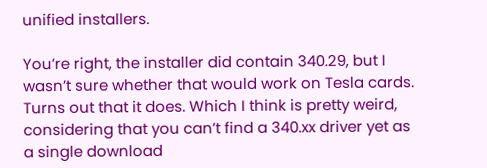unified installers.

You’re right, the installer did contain 340.29, but I wasn’t sure whether that would work on Tesla cards. Turns out that it does. Which I think is pretty weird, considering that you can’t find a 340.xx driver yet as a single download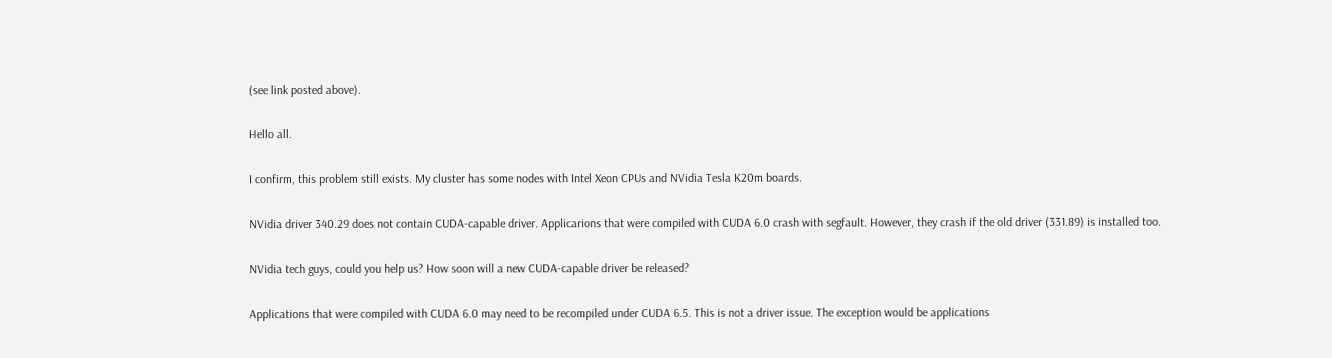(see link posted above).

Hello all.

I confirm, this problem still exists. My cluster has some nodes with Intel Xeon CPUs and NVidia Tesla K20m boards.

NVidia driver 340.29 does not contain CUDA-capable driver. Applicarions that were compiled with CUDA 6.0 crash with segfault. However, they crash if the old driver (331.89) is installed too.

NVidia tech guys, could you help us? How soon will a new CUDA-capable driver be released?

Applications that were compiled with CUDA 6.0 may need to be recompiled under CUDA 6.5. This is not a driver issue. The exception would be applications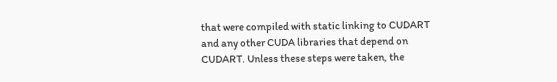that were compiled with static linking to CUDART and any other CUDA libraries that depend on CUDART. Unless these steps were taken, the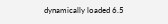dynamically loaded 6.5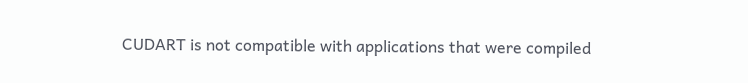CUDART is not compatible with applications that were compiled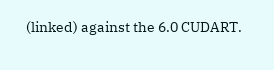(linked) against the 6.0 CUDART.